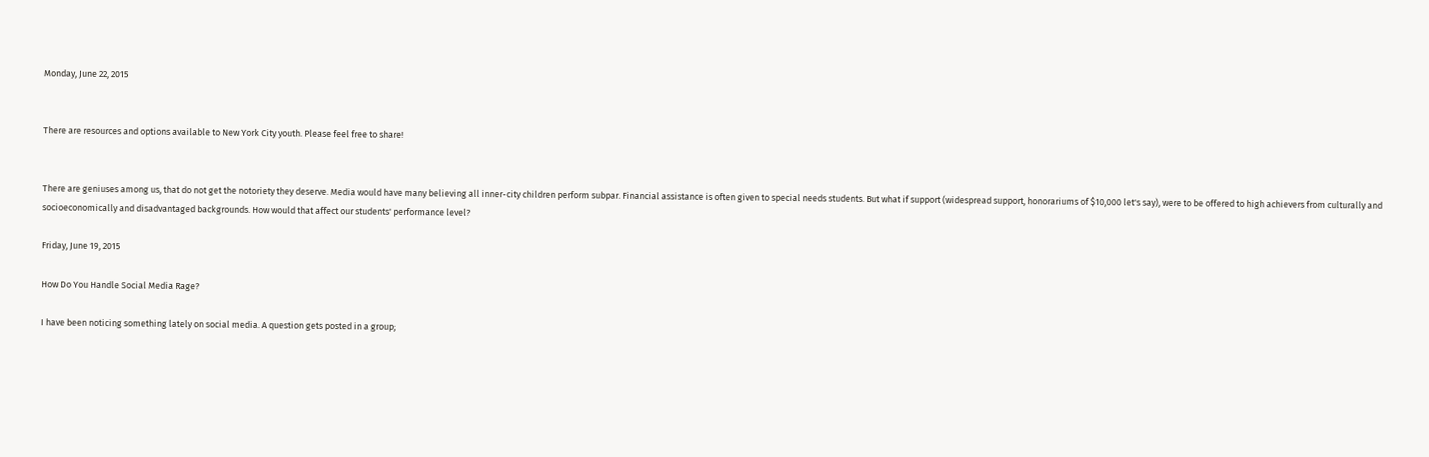Monday, June 22, 2015


There are resources and options available to New York City youth. Please feel free to share!


There are geniuses among us, that do not get the notoriety they deserve. Media would have many believing all inner-city children perform subpar. Financial assistance is often given to special needs students. But what if support (widespread support, honorariums of $10,000 let's say), were to be offered to high achievers from culturally and socioeconomically and disadvantaged backgrounds. How would that affect our students' performance level?

Friday, June 19, 2015

How Do You Handle Social Media Rage?

I have been noticing something lately on social media. A question gets posted in a group;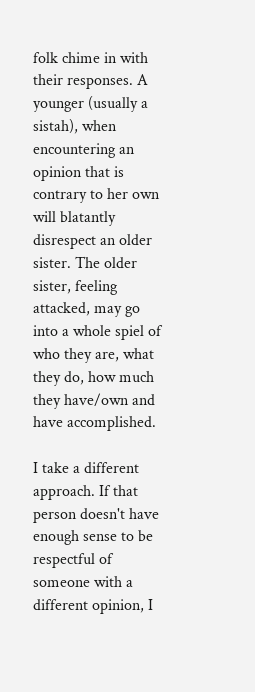folk chime in with their responses. A younger (usually a sistah), when encountering an opinion that is contrary to her own will blatantly disrespect an older sister. The older sister, feeling attacked, may go into a whole spiel of who they are, what they do, how much they have/own and have accomplished.

I take a different approach. If that person doesn't have enough sense to be respectful of someone with a different opinion, I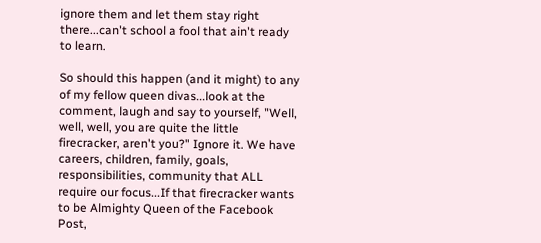ignore them and let them stay right there...can't school a fool that ain't ready to learn.

So should this happen (and it might) to any of my fellow queen divas...look at the comment, laugh and say to yourself, "Well, well, well, you are quite the little firecracker, aren't you?" Ignore it. We have careers, children, family, goals, responsibilities, community that ALL require our focus...If that firecracker wants to be Almighty Queen of the Facebook Post,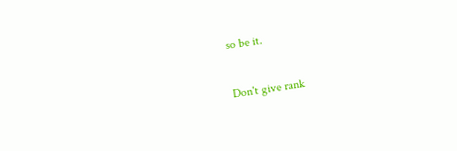so be it.

Don't give rank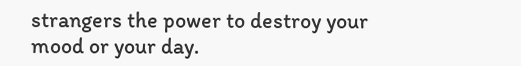strangers the power to destroy your mood or your day.